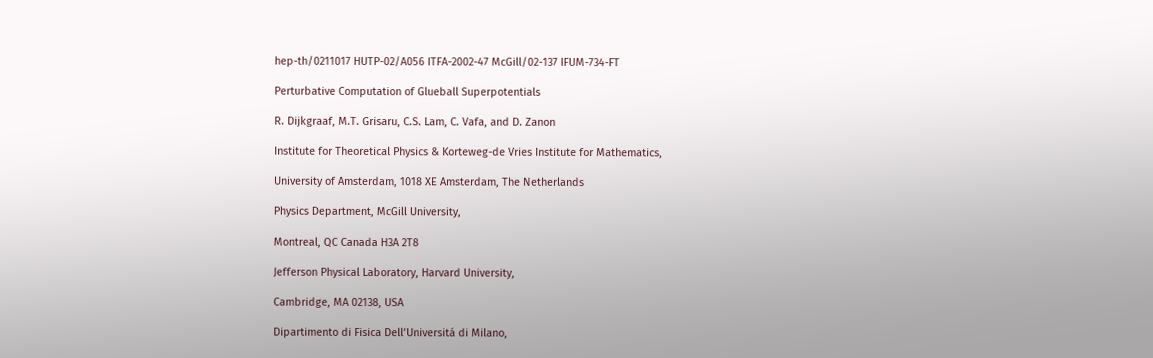hep-th/0211017 HUTP-02/A056 ITFA-2002-47 McGill/02-137 IFUM-734-FT

Perturbative Computation of Glueball Superpotentials

R. Dijkgraaf, M.T. Grisaru, C.S. Lam, C. Vafa, and D. Zanon

Institute for Theoretical Physics & Korteweg-de Vries Institute for Mathematics,

University of Amsterdam, 1018 XE Amsterdam, The Netherlands

Physics Department, McGill University,

Montreal, QC Canada H3A 2T8

Jefferson Physical Laboratory, Harvard University,

Cambridge, MA 02138, USA

Dipartimento di Fisica Dell’Universitá di Milano,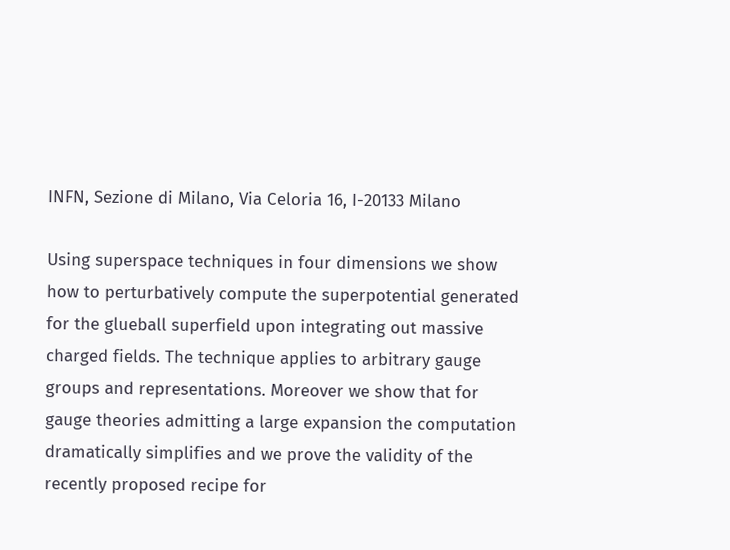INFN, Sezione di Milano, Via Celoria 16, I-20133 Milano

Using superspace techniques in four dimensions we show how to perturbatively compute the superpotential generated for the glueball superfield upon integrating out massive charged fields. The technique applies to arbitrary gauge groups and representations. Moreover we show that for gauge theories admitting a large expansion the computation dramatically simplifies and we prove the validity of the recently proposed recipe for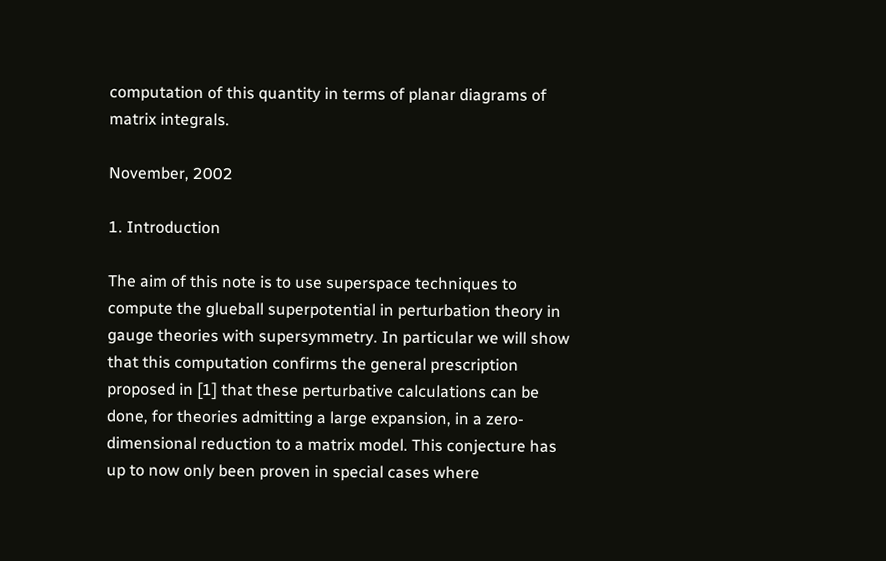computation of this quantity in terms of planar diagrams of matrix integrals.

November, 2002

1. Introduction

The aim of this note is to use superspace techniques to compute the glueball superpotential in perturbation theory in gauge theories with supersymmetry. In particular we will show that this computation confirms the general prescription proposed in [1] that these perturbative calculations can be done, for theories admitting a large expansion, in a zero-dimensional reduction to a matrix model. This conjecture has up to now only been proven in special cases where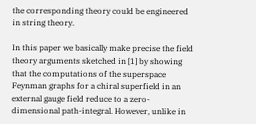the corresponding theory could be engineered in string theory.

In this paper we basically make precise the field theory arguments sketched in [1] by showing that the computations of the superspace Feynman graphs for a chiral superfield in an external gauge field reduce to a zero-dimensional path-integral. However, unlike in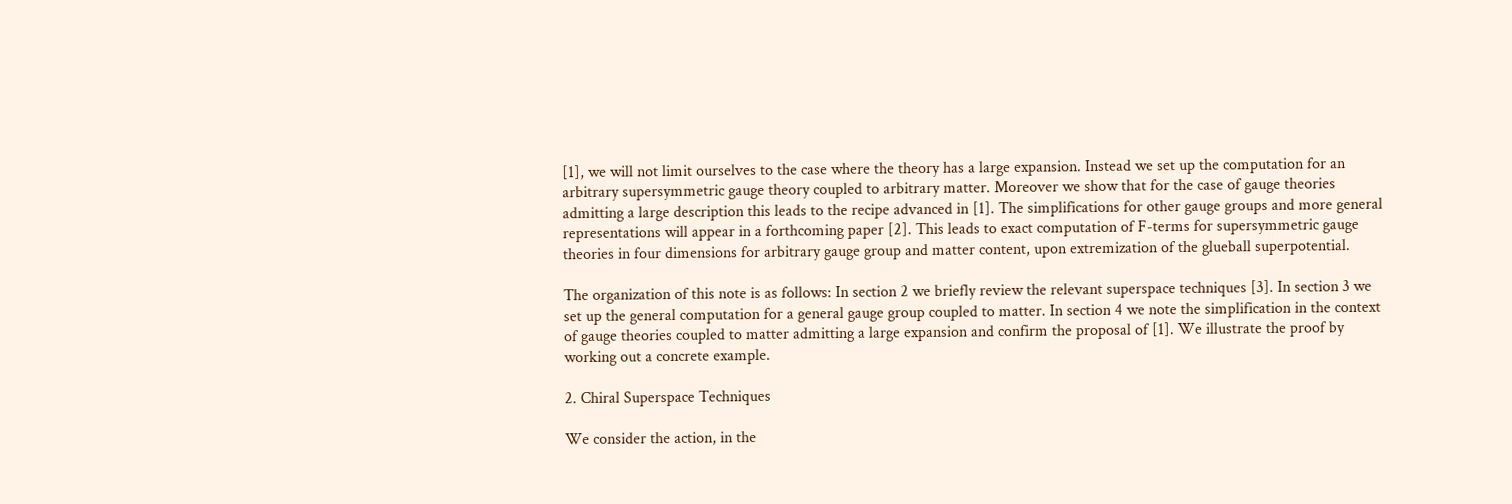[1], we will not limit ourselves to the case where the theory has a large expansion. Instead we set up the computation for an arbitrary supersymmetric gauge theory coupled to arbitrary matter. Moreover we show that for the case of gauge theories admitting a large description this leads to the recipe advanced in [1]. The simplifications for other gauge groups and more general representations will appear in a forthcoming paper [2]. This leads to exact computation of F-terms for supersymmetric gauge theories in four dimensions for arbitrary gauge group and matter content, upon extremization of the glueball superpotential.

The organization of this note is as follows: In section 2 we briefly review the relevant superspace techniques [3]. In section 3 we set up the general computation for a general gauge group coupled to matter. In section 4 we note the simplification in the context of gauge theories coupled to matter admitting a large expansion and confirm the proposal of [1]. We illustrate the proof by working out a concrete example.

2. Chiral Superspace Techniques

We consider the action, in the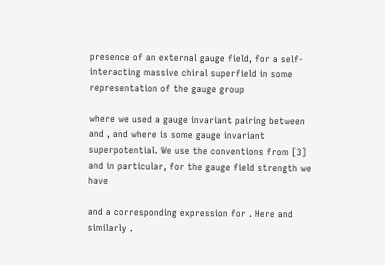presence of an external gauge field, for a self-interacting massive chiral superfield in some representation of the gauge group

where we used a gauge invariant pairing between and , and where is some gauge invariant superpotential. We use the conventions from [3] and in particular, for the gauge field strength we have

and a corresponding expression for . Here and similarly .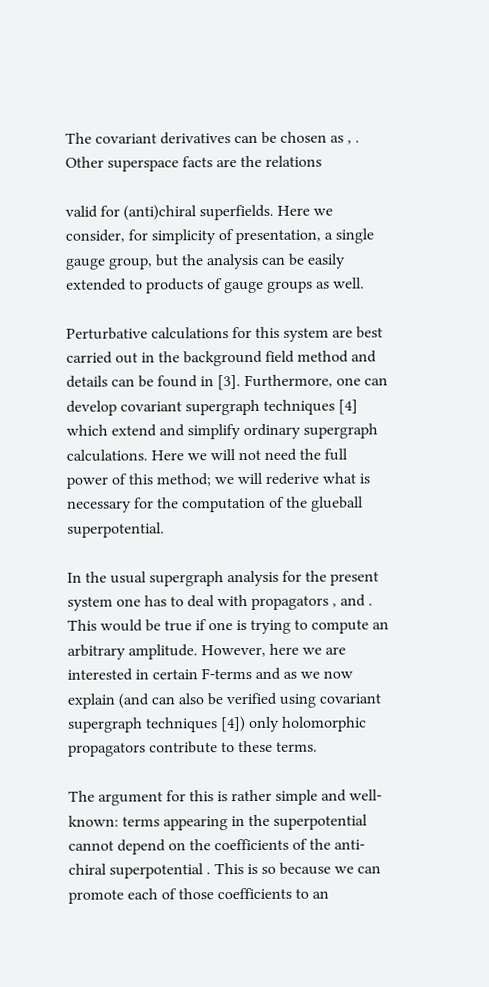The covariant derivatives can be chosen as , . Other superspace facts are the relations

valid for (anti)chiral superfields. Here we consider, for simplicity of presentation, a single gauge group, but the analysis can be easily extended to products of gauge groups as well.

Perturbative calculations for this system are best carried out in the background field method and details can be found in [3]. Furthermore, one can develop covariant supergraph techniques [4] which extend and simplify ordinary supergraph calculations. Here we will not need the full power of this method; we will rederive what is necessary for the computation of the glueball superpotential.

In the usual supergraph analysis for the present system one has to deal with propagators , and . This would be true if one is trying to compute an arbitrary amplitude. However, here we are interested in certain F-terms and as we now explain (and can also be verified using covariant supergraph techniques [4]) only holomorphic propagators contribute to these terms.

The argument for this is rather simple and well-known: terms appearing in the superpotential cannot depend on the coefficients of the anti-chiral superpotential . This is so because we can promote each of those coefficients to an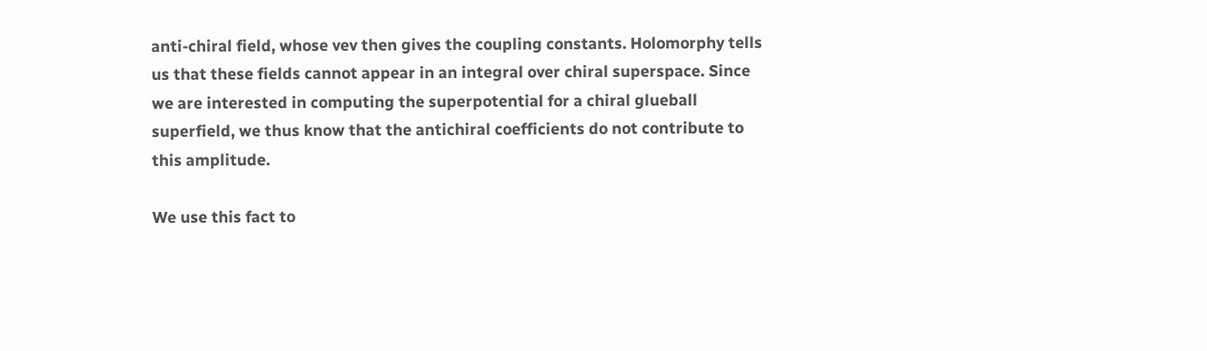anti-chiral field, whose vev then gives the coupling constants. Holomorphy tells us that these fields cannot appear in an integral over chiral superspace. Since we are interested in computing the superpotential for a chiral glueball superfield, we thus know that the antichiral coefficients do not contribute to this amplitude.

We use this fact to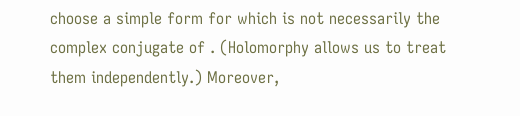choose a simple form for which is not necessarily the complex conjugate of . (Holomorphy allows us to treat them independently.) Moreover,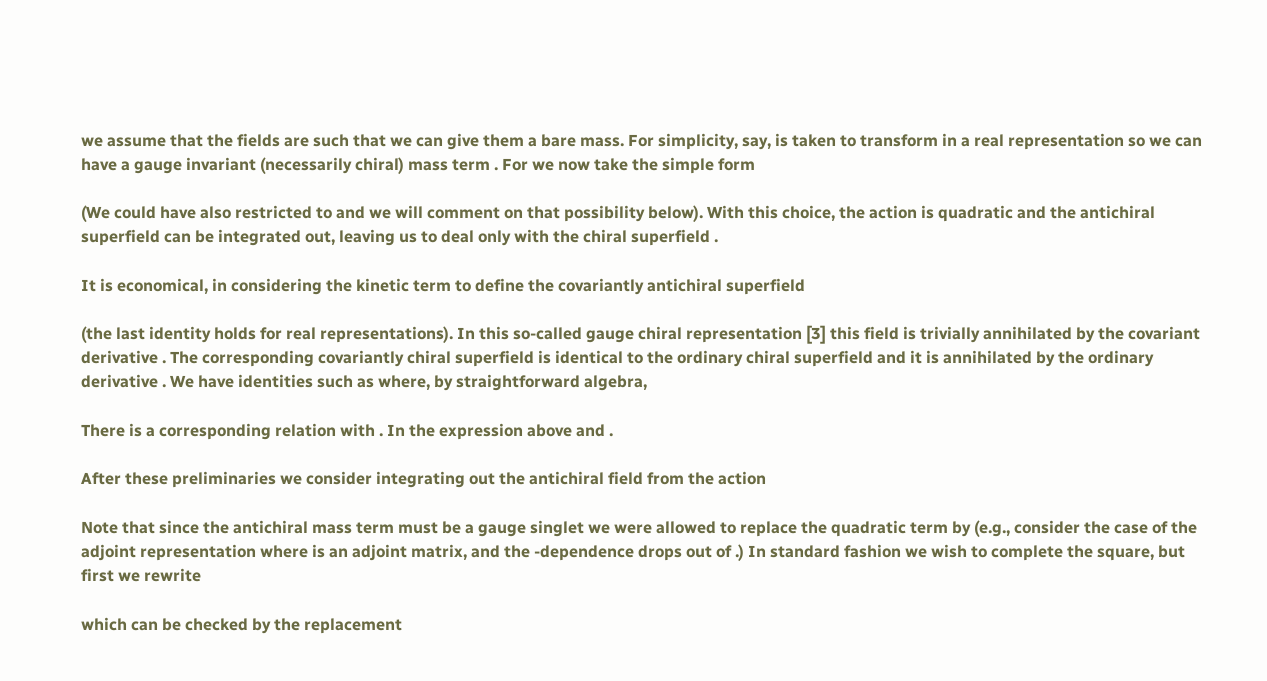we assume that the fields are such that we can give them a bare mass. For simplicity, say, is taken to transform in a real representation so we can have a gauge invariant (necessarily chiral) mass term . For we now take the simple form

(We could have also restricted to and we will comment on that possibility below). With this choice, the action is quadratic and the antichiral superfield can be integrated out, leaving us to deal only with the chiral superfield .

It is economical, in considering the kinetic term to define the covariantly antichiral superfield

(the last identity holds for real representations). In this so-called gauge chiral representation [3] this field is trivially annihilated by the covariant derivative . The corresponding covariantly chiral superfield is identical to the ordinary chiral superfield and it is annihilated by the ordinary derivative . We have identities such as where, by straightforward algebra,

There is a corresponding relation with . In the expression above and .

After these preliminaries we consider integrating out the antichiral field from the action

Note that since the antichiral mass term must be a gauge singlet we were allowed to replace the quadratic term by (e.g., consider the case of the adjoint representation where is an adjoint matrix, and the -dependence drops out of .) In standard fashion we wish to complete the square, but first we rewrite

which can be checked by the replacement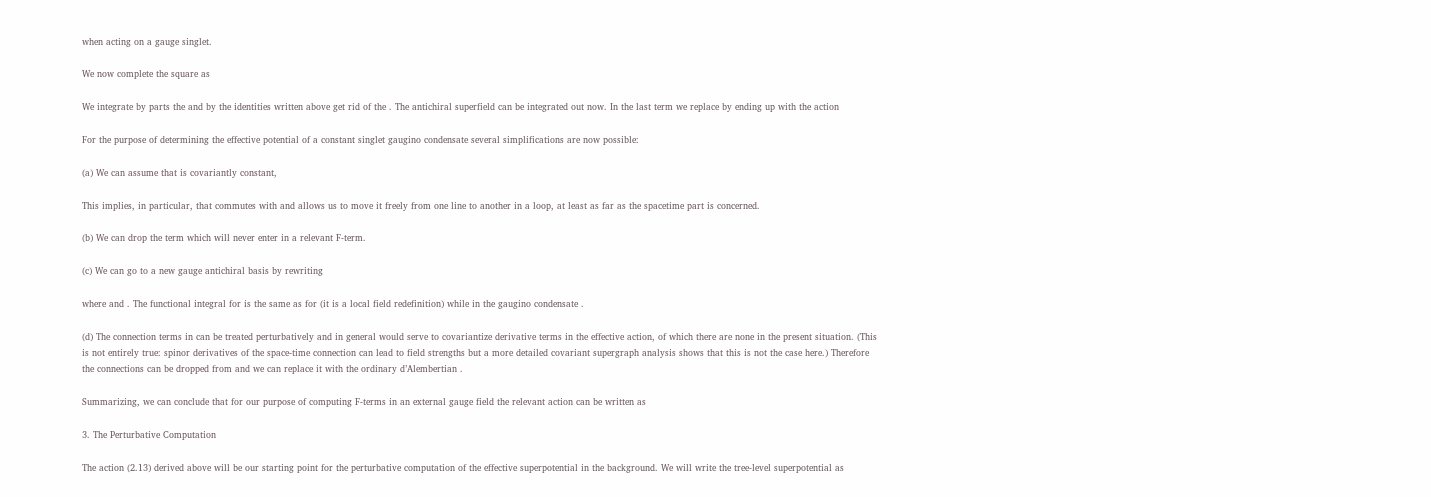when acting on a gauge singlet.

We now complete the square as

We integrate by parts the and by the identities written above get rid of the . The antichiral superfield can be integrated out now. In the last term we replace by ending up with the action

For the purpose of determining the effective potential of a constant singlet gaugino condensate several simplifications are now possible:

(a) We can assume that is covariantly constant,

This implies, in particular, that commutes with and allows us to move it freely from one line to another in a loop, at least as far as the spacetime part is concerned.

(b) We can drop the term which will never enter in a relevant F-term.

(c) We can go to a new gauge antichiral basis by rewriting

where and . The functional integral for is the same as for (it is a local field redefinition) while in the gaugino condensate .

(d) The connection terms in can be treated perturbatively and in general would serve to covariantize derivative terms in the effective action, of which there are none in the present situation. (This is not entirely true: spinor derivatives of the space-time connection can lead to field strengths but a more detailed covariant supergraph analysis shows that this is not the case here.) Therefore the connections can be dropped from and we can replace it with the ordinary d’Alembertian .

Summarizing, we can conclude that for our purpose of computing F-terms in an external gauge field the relevant action can be written as

3. The Perturbative Computation

The action (2.13) derived above will be our starting point for the perturbative computation of the effective superpotential in the background. We will write the tree-level superpotential as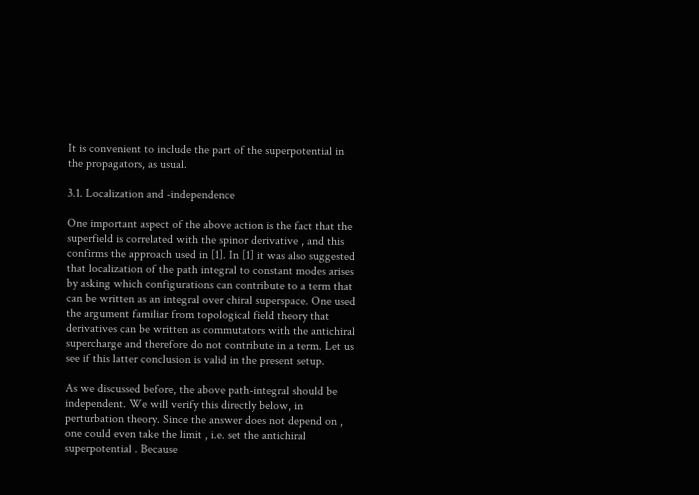It is convenient to include the part of the superpotential in the propagators, as usual.

3.1. Localization and -independence

One important aspect of the above action is the fact that the superfield is correlated with the spinor derivative , and this confirms the approach used in [1]. In [1] it was also suggested that localization of the path integral to constant modes arises by asking which configurations can contribute to a term that can be written as an integral over chiral superspace. One used the argument familiar from topological field theory that derivatives can be written as commutators with the antichiral supercharge and therefore do not contribute in a term. Let us see if this latter conclusion is valid in the present setup.

As we discussed before, the above path-integral should be independent. We will verify this directly below, in perturbation theory. Since the answer does not depend on , one could even take the limit , i.e. set the antichiral superpotential . Because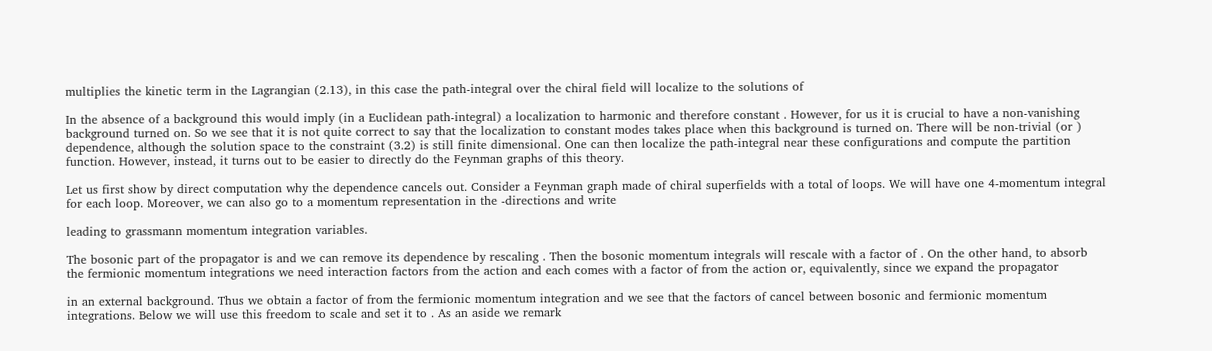multiplies the kinetic term in the Lagrangian (2.13), in this case the path-integral over the chiral field will localize to the solutions of

In the absence of a background this would imply (in a Euclidean path-integral) a localization to harmonic and therefore constant . However, for us it is crucial to have a non-vanishing background turned on. So we see that it is not quite correct to say that the localization to constant modes takes place when this background is turned on. There will be non-trivial (or ) dependence, although the solution space to the constraint (3.2) is still finite dimensional. One can then localize the path-integral near these configurations and compute the partition function. However, instead, it turns out to be easier to directly do the Feynman graphs of this theory.

Let us first show by direct computation why the dependence cancels out. Consider a Feynman graph made of chiral superfields with a total of loops. We will have one 4-momentum integral for each loop. Moreover, we can also go to a momentum representation in the -directions and write

leading to grassmann momentum integration variables.

The bosonic part of the propagator is and we can remove its dependence by rescaling . Then the bosonic momentum integrals will rescale with a factor of . On the other hand, to absorb the fermionic momentum integrations we need interaction factors from the action and each comes with a factor of from the action or, equivalently, since we expand the propagator

in an external background. Thus we obtain a factor of from the fermionic momentum integration and we see that the factors of cancel between bosonic and fermionic momentum integrations. Below we will use this freedom to scale and set it to . As an aside we remark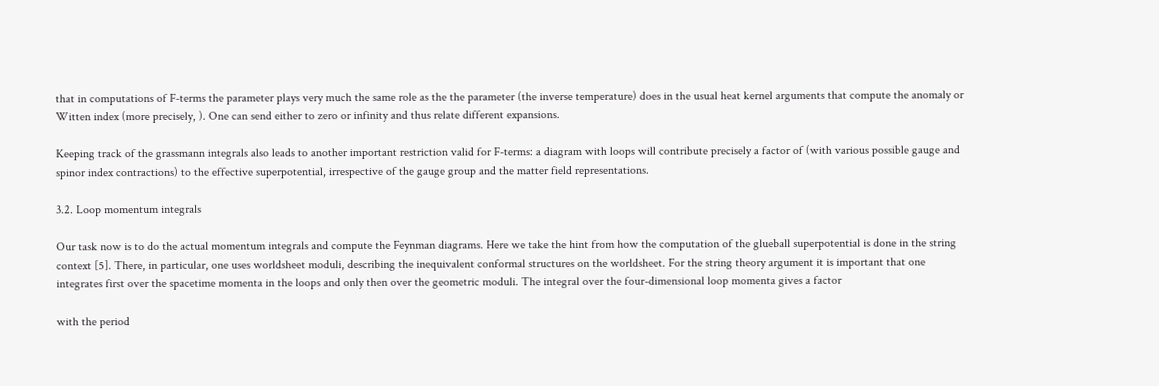that in computations of F-terms the parameter plays very much the same role as the the parameter (the inverse temperature) does in the usual heat kernel arguments that compute the anomaly or Witten index (more precisely, ). One can send either to zero or infinity and thus relate different expansions.

Keeping track of the grassmann integrals also leads to another important restriction valid for F-terms: a diagram with loops will contribute precisely a factor of (with various possible gauge and spinor index contractions) to the effective superpotential, irrespective of the gauge group and the matter field representations.

3.2. Loop momentum integrals

Our task now is to do the actual momentum integrals and compute the Feynman diagrams. Here we take the hint from how the computation of the glueball superpotential is done in the string context [5]. There, in particular, one uses worldsheet moduli, describing the inequivalent conformal structures on the worldsheet. For the string theory argument it is important that one integrates first over the spacetime momenta in the loops and only then over the geometric moduli. The integral over the four-dimensional loop momenta gives a factor

with the period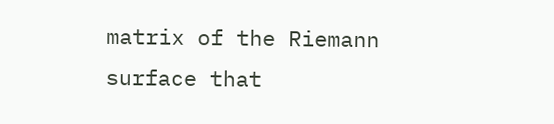matrix of the Riemann surface that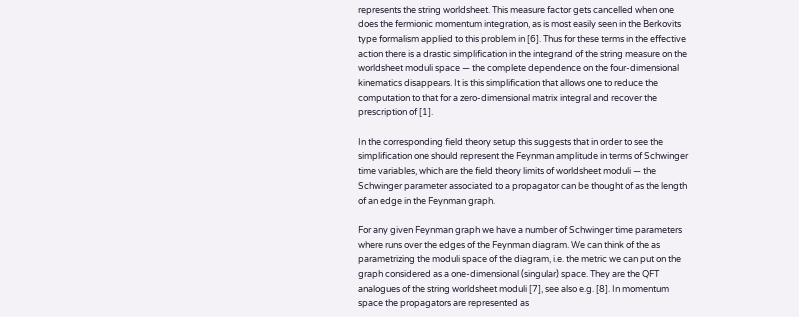represents the string worldsheet. This measure factor gets cancelled when one does the fermionic momentum integration, as is most easily seen in the Berkovits type formalism applied to this problem in [6]. Thus for these terms in the effective action there is a drastic simplification in the integrand of the string measure on the worldsheet moduli space — the complete dependence on the four-dimensional kinematics disappears. It is this simplification that allows one to reduce the computation to that for a zero-dimensional matrix integral and recover the prescription of [1].

In the corresponding field theory setup this suggests that in order to see the simplification one should represent the Feynman amplitude in terms of Schwinger time variables, which are the field theory limits of worldsheet moduli — the Schwinger parameter associated to a propagator can be thought of as the length of an edge in the Feynman graph.

For any given Feynman graph we have a number of Schwinger time parameters where runs over the edges of the Feynman diagram. We can think of the as parametrizing the moduli space of the diagram, i.e. the metric we can put on the graph considered as a one-dimensional (singular) space. They are the QFT analogues of the string worldsheet moduli [7], see also e.g. [8]. In momentum space the propagators are represented as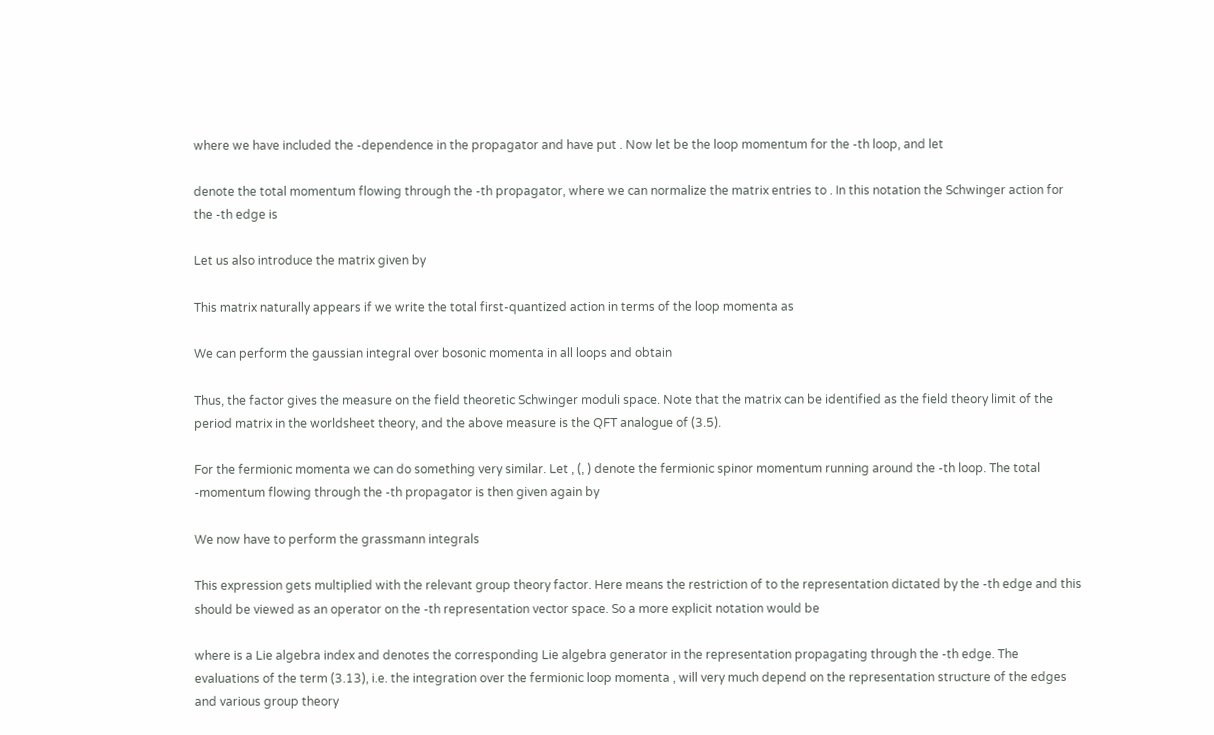where we have included the -dependence in the propagator and have put . Now let be the loop momentum for the -th loop, and let

denote the total momentum flowing through the -th propagator, where we can normalize the matrix entries to . In this notation the Schwinger action for the -th edge is

Let us also introduce the matrix given by

This matrix naturally appears if we write the total first-quantized action in terms of the loop momenta as

We can perform the gaussian integral over bosonic momenta in all loops and obtain

Thus, the factor gives the measure on the field theoretic Schwinger moduli space. Note that the matrix can be identified as the field theory limit of the period matrix in the worldsheet theory, and the above measure is the QFT analogue of (3.5).

For the fermionic momenta we can do something very similar. Let , (, ) denote the fermionic spinor momentum running around the -th loop. The total -momentum flowing through the -th propagator is then given again by

We now have to perform the grassmann integrals

This expression gets multiplied with the relevant group theory factor. Here means the restriction of to the representation dictated by the -th edge and this should be viewed as an operator on the -th representation vector space. So a more explicit notation would be

where is a Lie algebra index and denotes the corresponding Lie algebra generator in the representation propagating through the -th edge. The evaluations of the term (3.13), i.e. the integration over the fermionic loop momenta , will very much depend on the representation structure of the edges and various group theory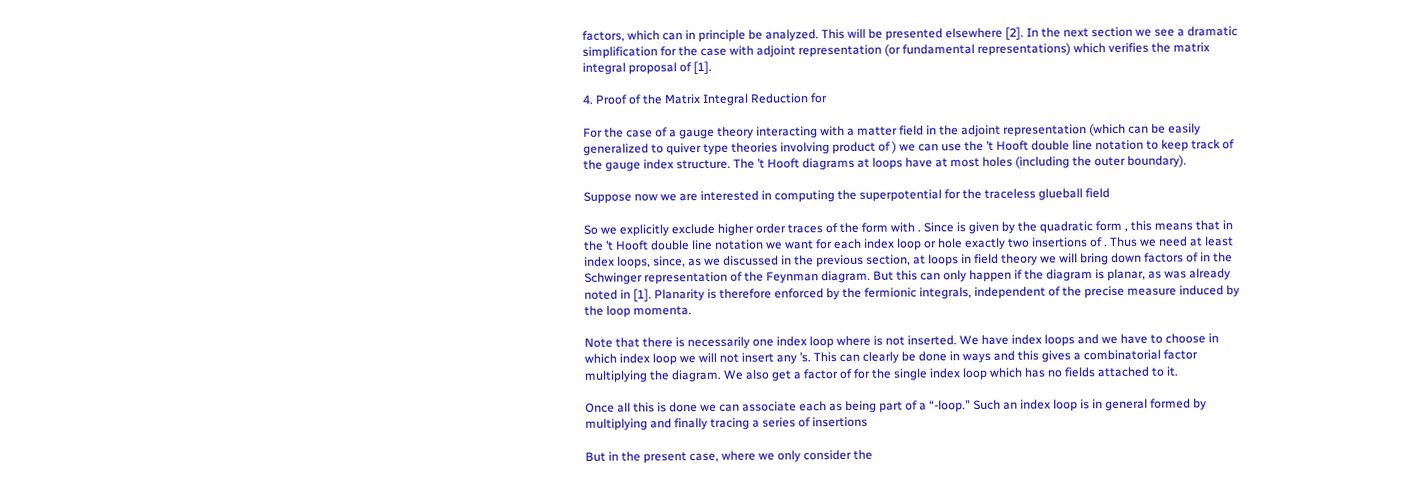factors, which can in principle be analyzed. This will be presented elsewhere [2]. In the next section we see a dramatic simplification for the case with adjoint representation (or fundamental representations) which verifies the matrix integral proposal of [1].

4. Proof of the Matrix Integral Reduction for

For the case of a gauge theory interacting with a matter field in the adjoint representation (which can be easily generalized to quiver type theories involving product of ) we can use the ’t Hooft double line notation to keep track of the gauge index structure. The ’t Hooft diagrams at loops have at most holes (including the outer boundary).

Suppose now we are interested in computing the superpotential for the traceless glueball field

So we explicitly exclude higher order traces of the form with . Since is given by the quadratic form , this means that in the ’t Hooft double line notation we want for each index loop or hole exactly two insertions of . Thus we need at least index loops, since, as we discussed in the previous section, at loops in field theory we will bring down factors of in the Schwinger representation of the Feynman diagram. But this can only happen if the diagram is planar, as was already noted in [1]. Planarity is therefore enforced by the fermionic integrals, independent of the precise measure induced by the loop momenta.

Note that there is necessarily one index loop where is not inserted. We have index loops and we have to choose in which index loop we will not insert any ’s. This can clearly be done in ways and this gives a combinatorial factor multiplying the diagram. We also get a factor of for the single index loop which has no fields attached to it.

Once all this is done we can associate each as being part of a “-loop.” Such an index loop is in general formed by multiplying and finally tracing a series of insertions

But in the present case, where we only consider the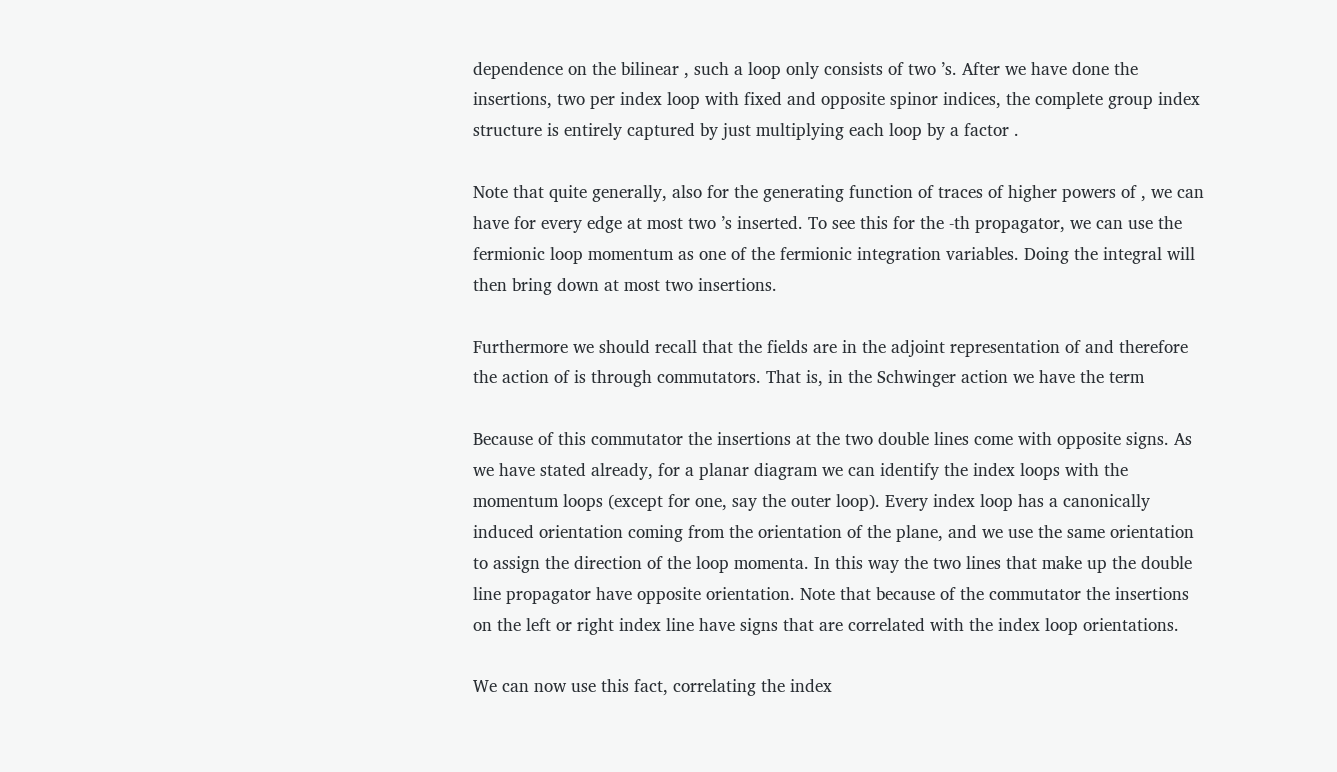dependence on the bilinear , such a loop only consists of two ’s. After we have done the insertions, two per index loop with fixed and opposite spinor indices, the complete group index structure is entirely captured by just multiplying each loop by a factor .

Note that quite generally, also for the generating function of traces of higher powers of , we can have for every edge at most two ’s inserted. To see this for the -th propagator, we can use the fermionic loop momentum as one of the fermionic integration variables. Doing the integral will then bring down at most two insertions.

Furthermore we should recall that the fields are in the adjoint representation of and therefore the action of is through commutators. That is, in the Schwinger action we have the term

Because of this commutator the insertions at the two double lines come with opposite signs. As we have stated already, for a planar diagram we can identify the index loops with the momentum loops (except for one, say the outer loop). Every index loop has a canonically induced orientation coming from the orientation of the plane, and we use the same orientation to assign the direction of the loop momenta. In this way the two lines that make up the double line propagator have opposite orientation. Note that because of the commutator the insertions on the left or right index line have signs that are correlated with the index loop orientations.

We can now use this fact, correlating the index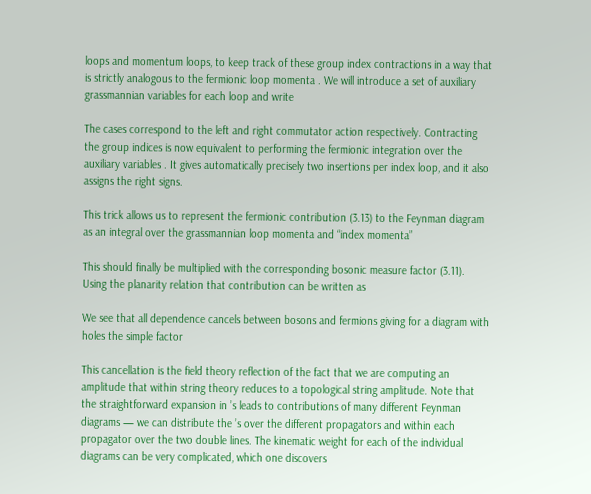loops and momentum loops, to keep track of these group index contractions in a way that is strictly analogous to the fermionic loop momenta . We will introduce a set of auxiliary grassmannian variables for each loop and write

The cases correspond to the left and right commutator action respectively. Contracting the group indices is now equivalent to performing the fermionic integration over the auxiliary variables . It gives automatically precisely two insertions per index loop, and it also assigns the right signs.

This trick allows us to represent the fermionic contribution (3.13) to the Feynman diagram as an integral over the grassmannian loop momenta and “index momenta”

This should finally be multiplied with the corresponding bosonic measure factor (3.11). Using the planarity relation that contribution can be written as

We see that all dependence cancels between bosons and fermions giving for a diagram with holes the simple factor

This cancellation is the field theory reflection of the fact that we are computing an amplitude that within string theory reduces to a topological string amplitude. Note that the straightforward expansion in ’s leads to contributions of many different Feynman diagrams — we can distribute the ’s over the different propagators and within each propagator over the two double lines. The kinematic weight for each of the individual diagrams can be very complicated, which one discovers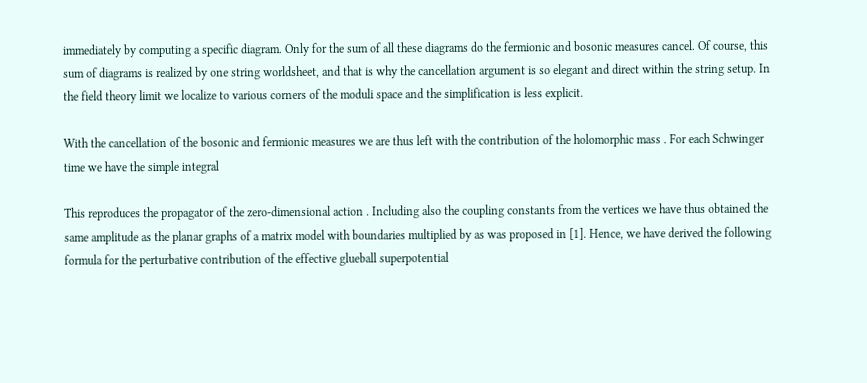immediately by computing a specific diagram. Only for the sum of all these diagrams do the fermionic and bosonic measures cancel. Of course, this sum of diagrams is realized by one string worldsheet, and that is why the cancellation argument is so elegant and direct within the string setup. In the field theory limit we localize to various corners of the moduli space and the simplification is less explicit.

With the cancellation of the bosonic and fermionic measures we are thus left with the contribution of the holomorphic mass . For each Schwinger time we have the simple integral

This reproduces the propagator of the zero-dimensional action . Including also the coupling constants from the vertices we have thus obtained the same amplitude as the planar graphs of a matrix model with boundaries multiplied by as was proposed in [1]. Hence, we have derived the following formula for the perturbative contribution of the effective glueball superpotential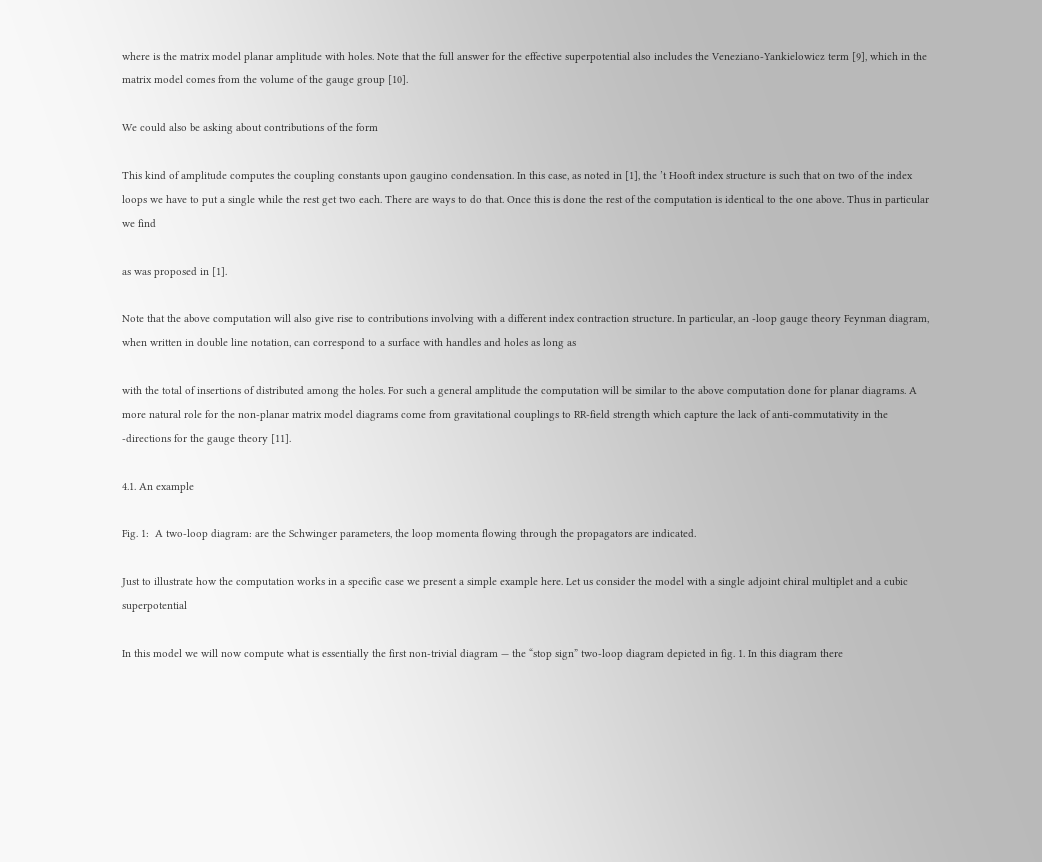where is the matrix model planar amplitude with holes. Note that the full answer for the effective superpotential also includes the Veneziano-Yankielowicz term [9], which in the matrix model comes from the volume of the gauge group [10].

We could also be asking about contributions of the form

This kind of amplitude computes the coupling constants upon gaugino condensation. In this case, as noted in [1], the ’t Hooft index structure is such that on two of the index loops we have to put a single while the rest get two each. There are ways to do that. Once this is done the rest of the computation is identical to the one above. Thus in particular we find

as was proposed in [1].

Note that the above computation will also give rise to contributions involving with a different index contraction structure. In particular, an -loop gauge theory Feynman diagram, when written in double line notation, can correspond to a surface with handles and holes as long as

with the total of insertions of distributed among the holes. For such a general amplitude the computation will be similar to the above computation done for planar diagrams. A more natural role for the non-planar matrix model diagrams come from gravitational couplings to RR-field strength which capture the lack of anti-commutativity in the -directions for the gauge theory [11].

4.1. An example

Fig. 1:  A two-loop diagram: are the Schwinger parameters, the loop momenta flowing through the propagators are indicated.

Just to illustrate how the computation works in a specific case we present a simple example here. Let us consider the model with a single adjoint chiral multiplet and a cubic superpotential

In this model we will now compute what is essentially the first non-trivial diagram — the “stop sign” two-loop diagram depicted in fig. 1. In this diagram there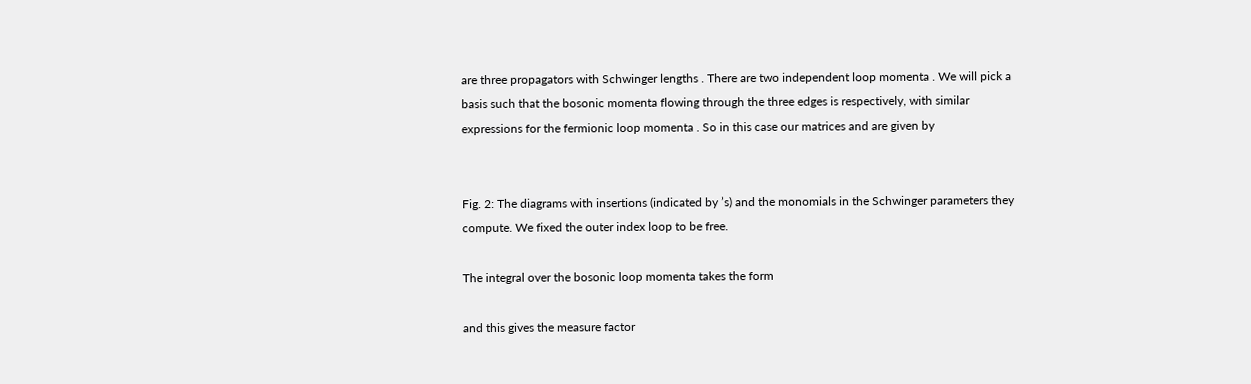are three propagators with Schwinger lengths . There are two independent loop momenta . We will pick a basis such that the bosonic momenta flowing through the three edges is respectively, with similar expressions for the fermionic loop momenta . So in this case our matrices and are given by


Fig. 2: The diagrams with insertions (indicated by ’s) and the monomials in the Schwinger parameters they compute. We fixed the outer index loop to be free.

The integral over the bosonic loop momenta takes the form

and this gives the measure factor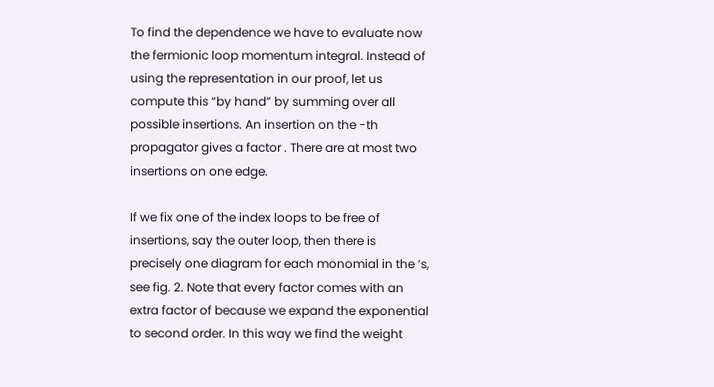To find the dependence we have to evaluate now the fermionic loop momentum integral. Instead of using the representation in our proof, let us compute this “by hand” by summing over all possible insertions. An insertion on the -th propagator gives a factor . There are at most two insertions on one edge.

If we fix one of the index loops to be free of insertions, say the outer loop, then there is precisely one diagram for each monomial in the ’s, see fig. 2. Note that every factor comes with an extra factor of because we expand the exponential to second order. In this way we find the weight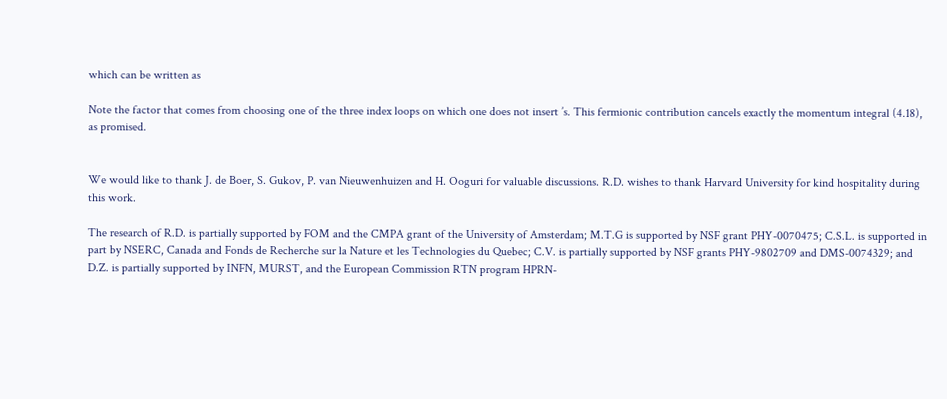which can be written as

Note the factor that comes from choosing one of the three index loops on which one does not insert ’s. This fermionic contribution cancels exactly the momentum integral (4.18), as promised.


We would like to thank J. de Boer, S. Gukov, P. van Nieuwenhuizen and H. Ooguri for valuable discussions. R.D. wishes to thank Harvard University for kind hospitality during this work.

The research of R.D. is partially supported by FOM and the CMPA grant of the University of Amsterdam; M.T.G is supported by NSF grant PHY-0070475; C.S.L. is supported in part by NSERC, Canada and Fonds de Recherche sur la Nature et les Technologies du Quebec; C.V. is partially supported by NSF grants PHY-9802709 and DMS-0074329; and D.Z. is partially supported by INFN, MURST, and the European Commission RTN program HPRN-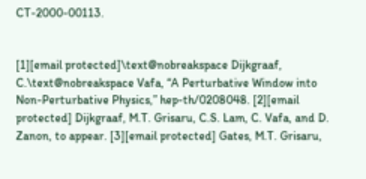CT-2000-00113.


[1][email protected]\text@nobreakspace Dijkgraaf, C.\text@nobreakspace Vafa, “A Perturbative Window into Non-Perturbative Physics,” hep-th/0208048. [2][email protected] Dijkgraaf, M.T. Grisaru, C.S. Lam, C. Vafa, and D. Zanon, to appear. [3][email protected] Gates, M.T. Grisaru,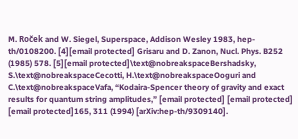M. Roček and W. Siegel, Superspace, Addison Wesley 1983, hep-th/0108200. [4][email protected] Grisaru and D. Zanon, Nucl. Phys. B252 (1985) 578. [5][email protected]\text@nobreakspaceBershadsky, S.\text@nobreakspaceCecotti, H.\text@nobreakspaceOoguri and C.\text@nobreakspaceVafa, “Kodaira-Spencer theory of gravity and exact results for quantum string amplitudes,” [email protected] [email protected] [email protected]165, 311 (1994) [arXiv:hep-th/9309140].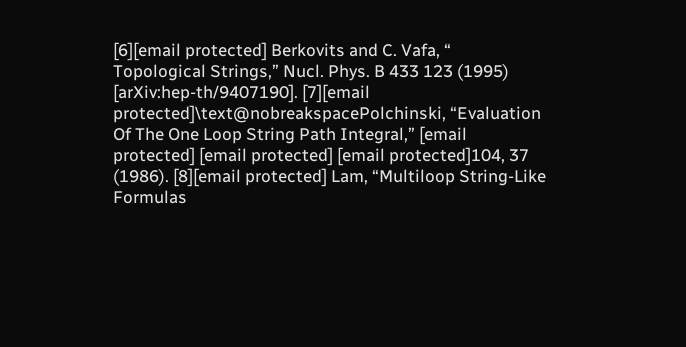[6][email protected] Berkovits and C. Vafa, “ Topological Strings,” Nucl. Phys. B 433 123 (1995) [arXiv:hep-th/9407190]. [7][email protected]\text@nobreakspacePolchinski, “Evaluation Of The One Loop String Path Integral,” [email protected] [email protected] [email protected]104, 37 (1986). [8][email protected] Lam, “Multiloop String-Like Formulas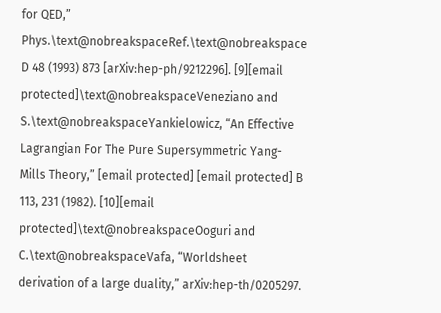for QED,” Phys.\text@nobreakspaceRef.\text@nobreakspace D 48 (1993) 873 [arXiv:hep-ph/9212296]. [9][email protected]\text@nobreakspaceVeneziano and S.\text@nobreakspaceYankielowicz, “An Effective Lagrangian For The Pure Supersymmetric Yang-Mills Theory,” [email protected] [email protected] B 113, 231 (1982). [10][email protected]\text@nobreakspaceOoguri and C.\text@nobreakspaceVafa, “Worldsheet derivation of a large duality,” arXiv:hep-th/0205297.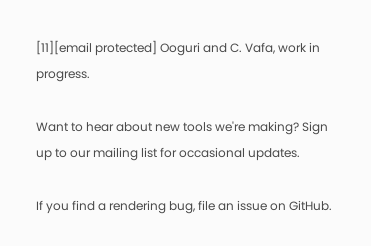[11][email protected] Ooguri and C. Vafa, work in progress.

Want to hear about new tools we're making? Sign up to our mailing list for occasional updates.

If you find a rendering bug, file an issue on GitHub.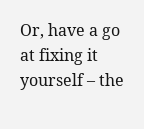Or, have a go at fixing it yourself – the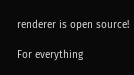renderer is open source!

For everything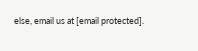else, email us at [email protected].